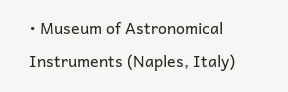• Museum of Astronomical Instruments (Naples, Italy)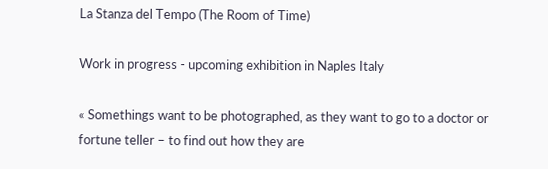La Stanza del Tempo (The Room of Time)

Work in progress - upcoming exhibition in Naples Italy

« Somethings want to be photographed, as they want to go to a doctor or fortune teller – to find out how they are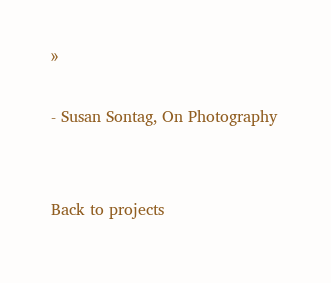»

- Susan Sontag, On Photography


Back to projects